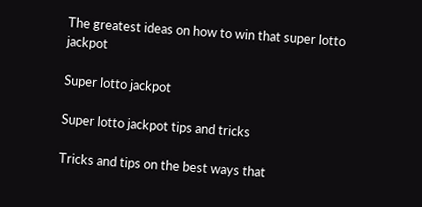The greatest ideas on how to win that super lotto jackpot

Super lotto jackpot

Super lotto jackpot tips and tricks

Tricks and tips on the best ways that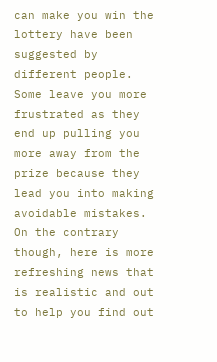can make you win the lottery have been suggested by different people. Some leave you more frustrated as they end up pulling you more away from the prize because they lead you into making avoidable mistakes. On the contrary though, here is more refreshing news that is realistic and out to help you find out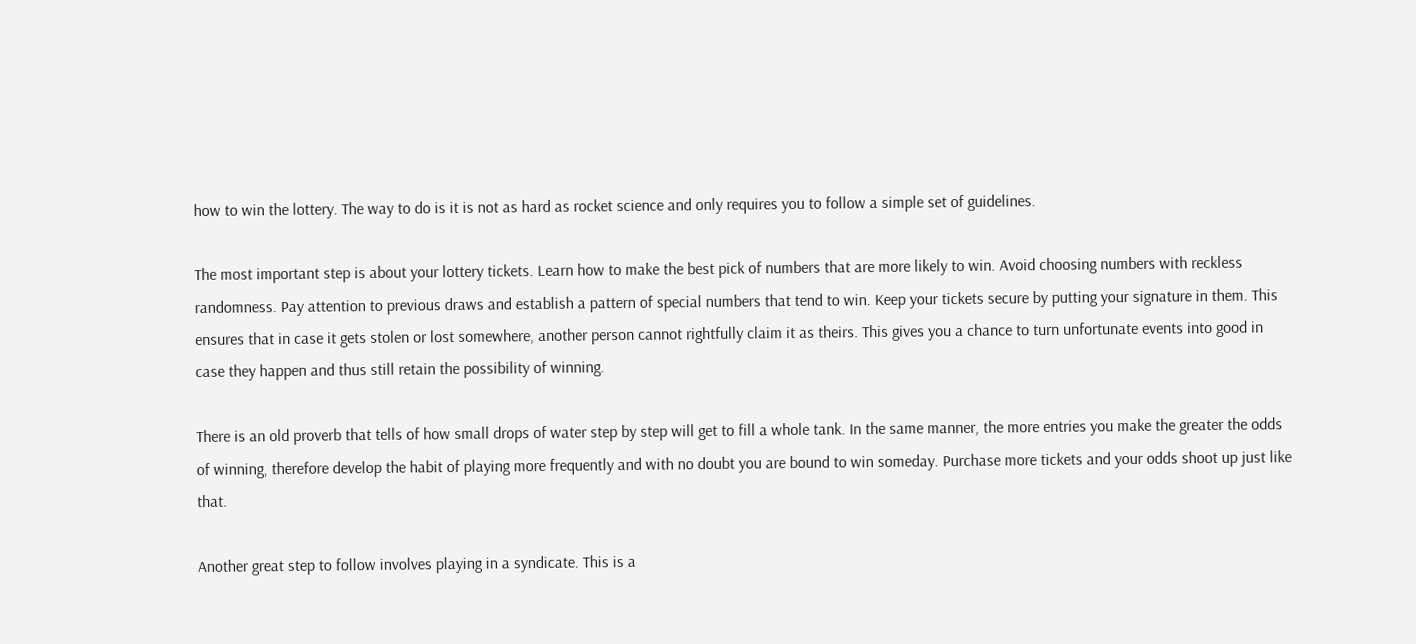how to win the lottery. The way to do is it is not as hard as rocket science and only requires you to follow a simple set of guidelines.

The most important step is about your lottery tickets. Learn how to make the best pick of numbers that are more likely to win. Avoid choosing numbers with reckless randomness. Pay attention to previous draws and establish a pattern of special numbers that tend to win. Keep your tickets secure by putting your signature in them. This ensures that in case it gets stolen or lost somewhere, another person cannot rightfully claim it as theirs. This gives you a chance to turn unfortunate events into good in case they happen and thus still retain the possibility of winning.

There is an old proverb that tells of how small drops of water step by step will get to fill a whole tank. In the same manner, the more entries you make the greater the odds of winning, therefore develop the habit of playing more frequently and with no doubt you are bound to win someday. Purchase more tickets and your odds shoot up just like that.

Another great step to follow involves playing in a syndicate. This is a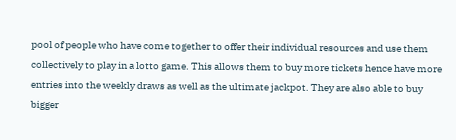pool of people who have come together to offer their individual resources and use them collectively to play in a lotto game. This allows them to buy more tickets hence have more entries into the weekly draws as well as the ultimate jackpot. They are also able to buy bigger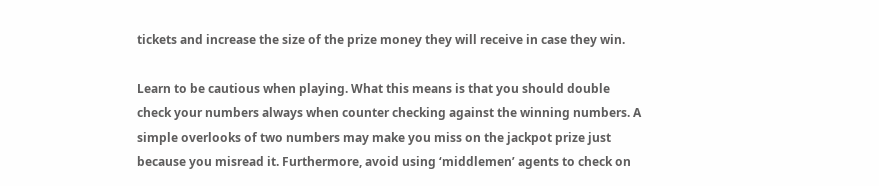tickets and increase the size of the prize money they will receive in case they win.

Learn to be cautious when playing. What this means is that you should double check your numbers always when counter checking against the winning numbers. A simple overlooks of two numbers may make you miss on the jackpot prize just because you misread it. Furthermore, avoid using ‘middlemen’ agents to check on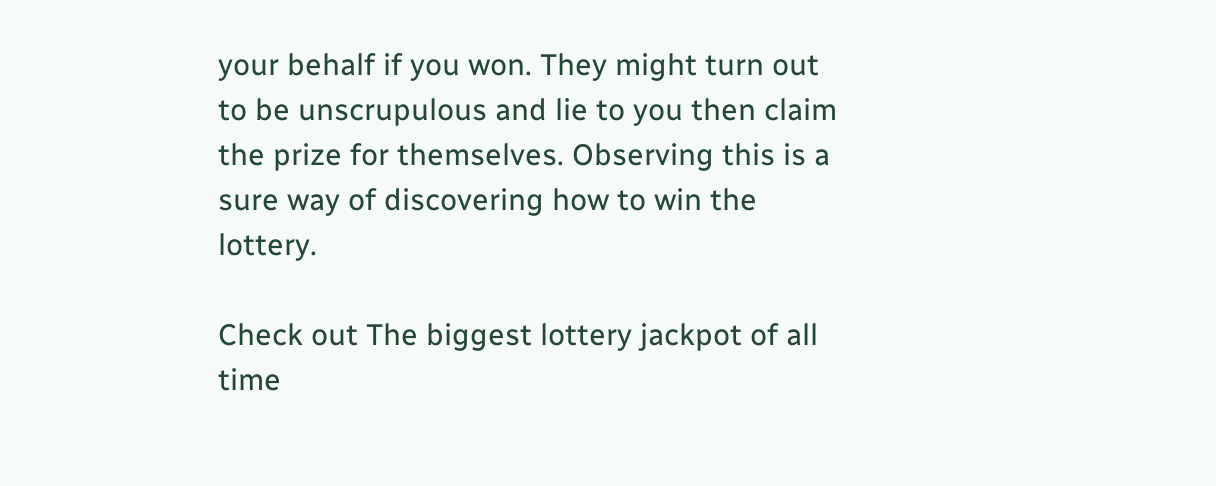your behalf if you won. They might turn out to be unscrupulous and lie to you then claim the prize for themselves. Observing this is a sure way of discovering how to win the lottery.

Check out The biggest lottery jackpot of all time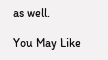as well.

You May Like